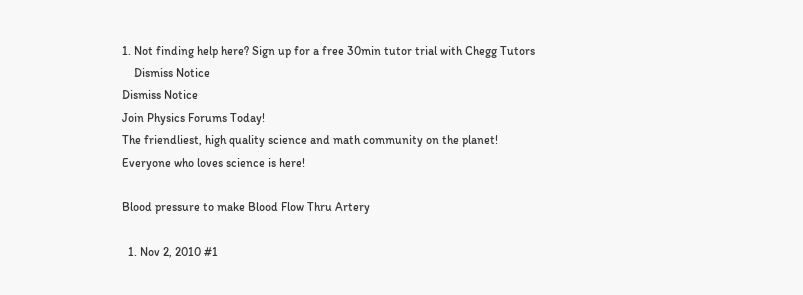1. Not finding help here? Sign up for a free 30min tutor trial with Chegg Tutors
    Dismiss Notice
Dismiss Notice
Join Physics Forums Today!
The friendliest, high quality science and math community on the planet! Everyone who loves science is here!

Blood pressure to make Blood Flow Thru Artery

  1. Nov 2, 2010 #1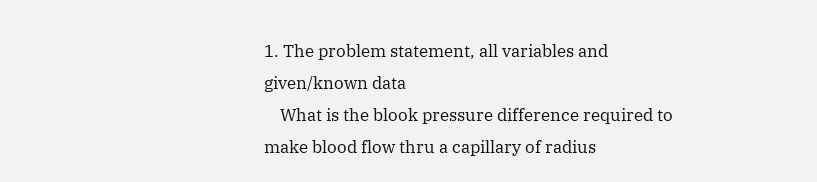1. The problem statement, all variables and given/known data
    What is the blook pressure difference required to make blood flow thru a capillary of radius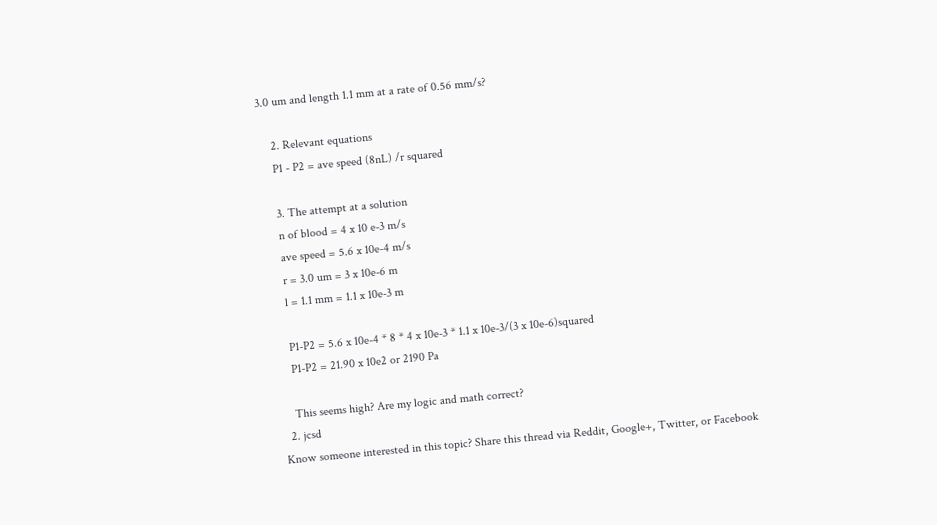3.0 um and length 1.1 mm at a rate of 0.56 mm/s?

    2. Relevant equations
    P1 - P2 = ave speed (8nL) /r squared

    3. The attempt at a solution
    n of blood = 4 x 10 e-3 m/s
    ave speed = 5.6 x 10e-4 m/s
    r = 3.0 um = 3 x 10e-6 m
    l = 1.1 mm = 1.1 x 10e-3 m

    P1-P2 = 5.6 x 10e-4 * 8 * 4 x 10e-3 * 1.1 x 10e-3/(3 x 10e-6)squared
    P1-P2 = 21.90 x 10e2 or 2190 Pa

    This seems high? Are my logic and math correct?
  2. jcsd
Know someone interested in this topic? Share this thread via Reddit, Google+, Twitter, or Facebook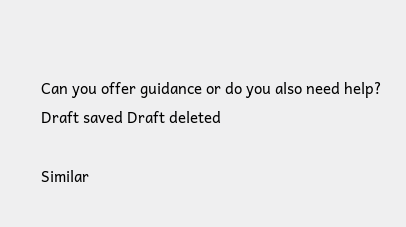Can you offer guidance or do you also need help?
Draft saved Draft deleted

Similar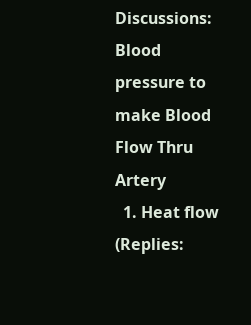Discussions: Blood pressure to make Blood Flow Thru Artery
  1. Heat flow (Replies: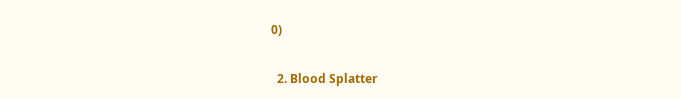0)

  2. Blood Splatter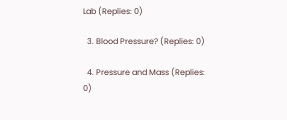Lab (Replies: 0)

  3. Blood Pressure? (Replies: 0)

  4. Pressure and Mass (Replies: 0)